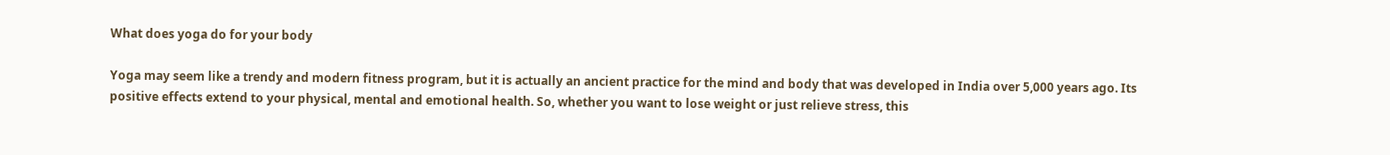What does yoga do for your body

Yoga may seem like a trendy and modern fitness program, but it is actually an ancient practice for the mind and body that was developed in India over 5,000 years ago. Its positive effects extend to your physical, mental and emotional health. So, whether you want to lose weight or just relieve stress, this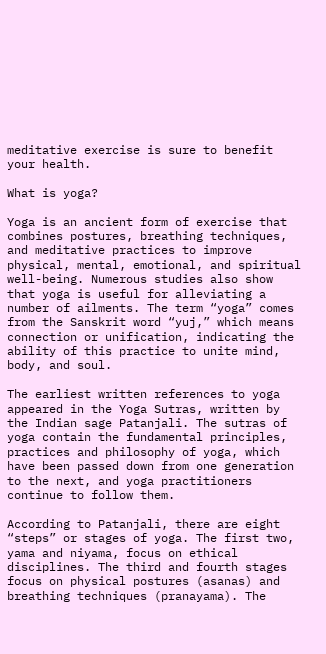meditative exercise is sure to benefit your health.

What is yoga?

Yoga is an ancient form of exercise that combines postures, breathing techniques, and meditative practices to improve physical, mental, emotional, and spiritual well-being. Numerous studies also show that yoga is useful for alleviating a number of ailments. The term “yoga” comes from the Sanskrit word “yuj,” which means connection or unification, indicating the ability of this practice to unite mind, body, and soul.

The earliest written references to yoga appeared in the Yoga Sutras, written by the Indian sage Patanjali. The sutras of yoga contain the fundamental principles, practices and philosophy of yoga, which have been passed down from one generation to the next, and yoga practitioners continue to follow them.

According to Patanjali, there are eight “steps” or stages of yoga. The first two, yama and niyama, focus on ethical disciplines. The third and fourth stages focus on physical postures (asanas) and breathing techniques (pranayama). The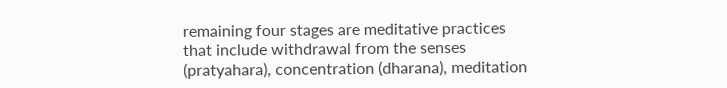remaining four stages are meditative practices that include withdrawal from the senses (pratyahara), concentration (dharana), meditation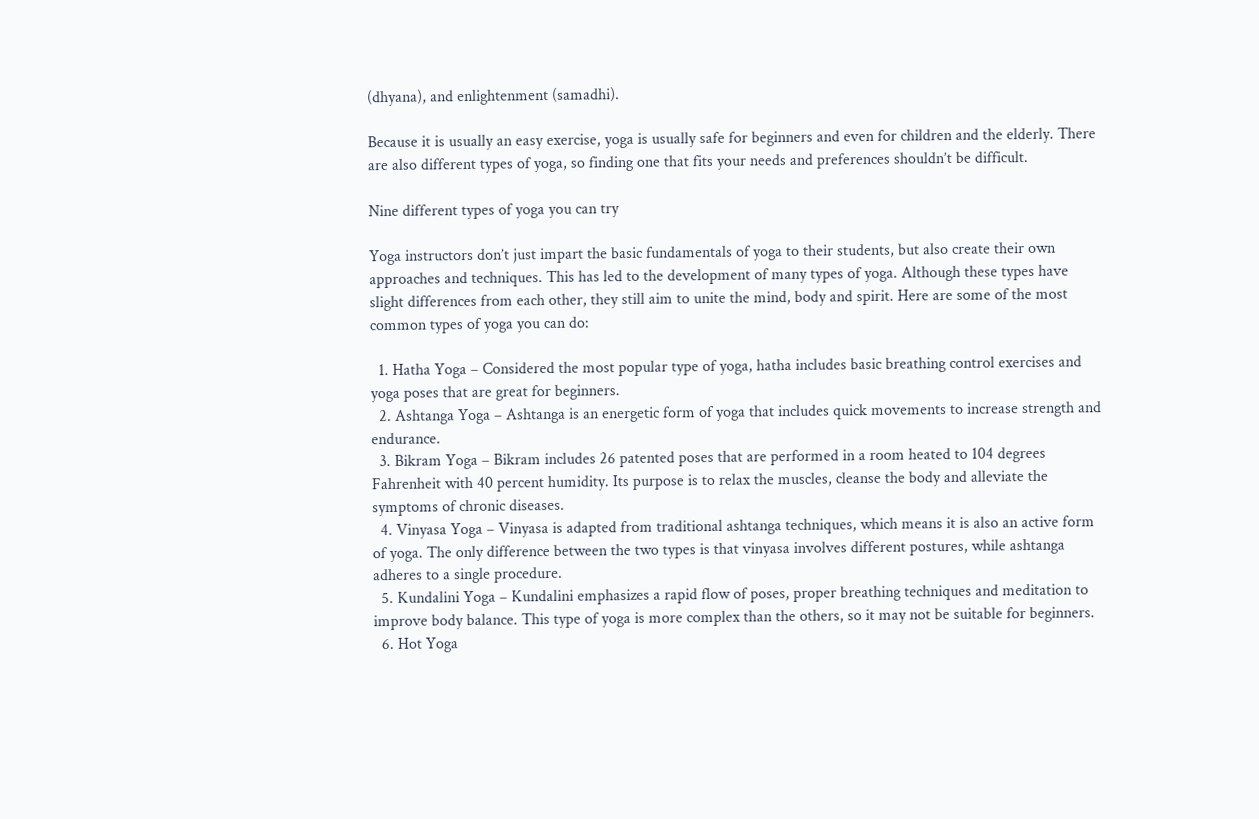(dhyana), and enlightenment (samadhi).

Because it is usually an easy exercise, yoga is usually safe for beginners and even for children and the elderly. There are also different types of yoga, so finding one that fits your needs and preferences shouldn’t be difficult.

Nine different types of yoga you can try

Yoga instructors don’t just impart the basic fundamentals of yoga to their students, but also create their own approaches and techniques. This has led to the development of many types of yoga. Although these types have slight differences from each other, they still aim to unite the mind, body and spirit. Here are some of the most common types of yoga you can do:

  1. Hatha Yoga – Considered the most popular type of yoga, hatha includes basic breathing control exercises and yoga poses that are great for beginners.
  2. Ashtanga Yoga – Ashtanga is an energetic form of yoga that includes quick movements to increase strength and endurance.
  3. Bikram Yoga – Bikram includes 26 patented poses that are performed in a room heated to 104 degrees Fahrenheit with 40 percent humidity. Its purpose is to relax the muscles, cleanse the body and alleviate the symptoms of chronic diseases.
  4. Vinyasa Yoga – Vinyasa is adapted from traditional ashtanga techniques, which means it is also an active form of yoga. The only difference between the two types is that vinyasa involves different postures, while ashtanga adheres to a single procedure.
  5. Kundalini Yoga – Kundalini emphasizes a rapid flow of poses, proper breathing techniques and meditation to improve body balance. This type of yoga is more complex than the others, so it may not be suitable for beginners.
  6. Hot Yoga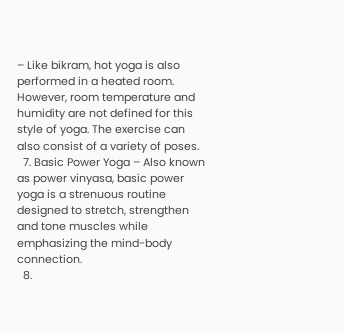– Like bikram, hot yoga is also performed in a heated room. However, room temperature and humidity are not defined for this style of yoga. The exercise can also consist of a variety of poses.
  7. Basic Power Yoga – Also known as power vinyasa, basic power yoga is a strenuous routine designed to stretch, strengthen and tone muscles while emphasizing the mind-body connection.
  8.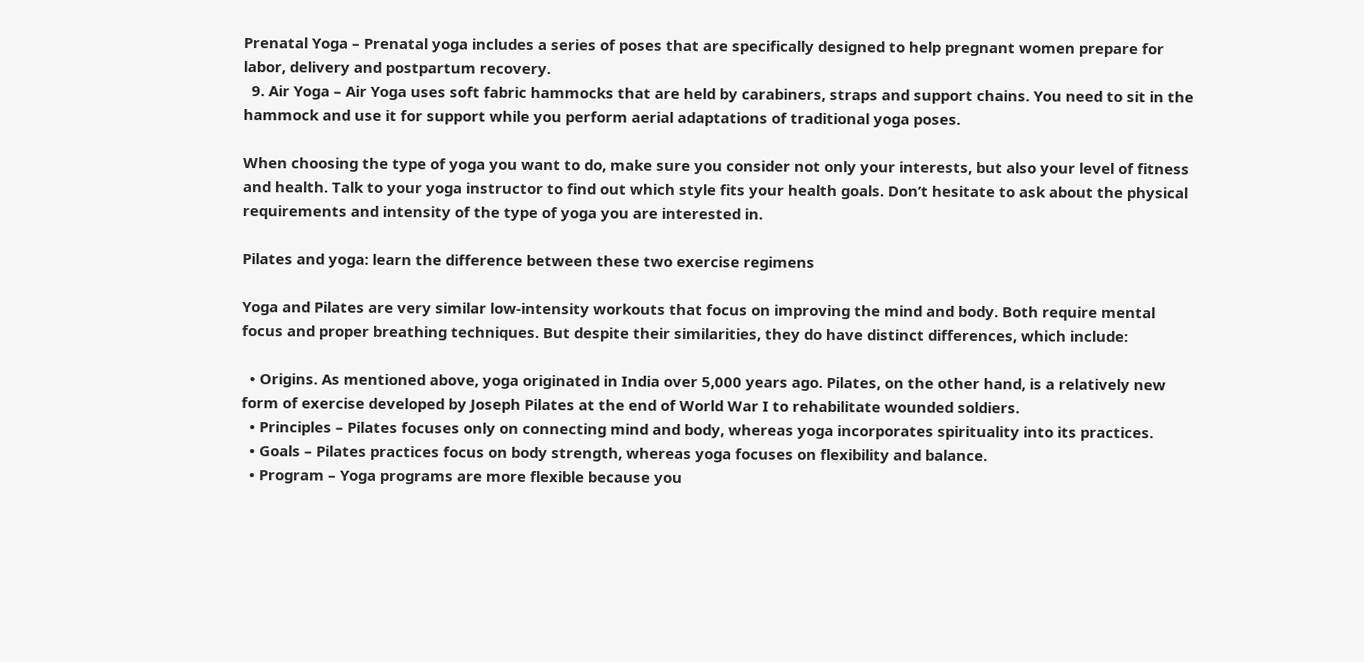Prenatal Yoga – Prenatal yoga includes a series of poses that are specifically designed to help pregnant women prepare for labor, delivery and postpartum recovery.
  9. Air Yoga – Air Yoga uses soft fabric hammocks that are held by carabiners, straps and support chains. You need to sit in the hammock and use it for support while you perform aerial adaptations of traditional yoga poses.

When choosing the type of yoga you want to do, make sure you consider not only your interests, but also your level of fitness and health. Talk to your yoga instructor to find out which style fits your health goals. Don’t hesitate to ask about the physical requirements and intensity of the type of yoga you are interested in.

Pilates and yoga: learn the difference between these two exercise regimens

Yoga and Pilates are very similar low-intensity workouts that focus on improving the mind and body. Both require mental focus and proper breathing techniques. But despite their similarities, they do have distinct differences, which include:

  • Origins. As mentioned above, yoga originated in India over 5,000 years ago. Pilates, on the other hand, is a relatively new form of exercise developed by Joseph Pilates at the end of World War I to rehabilitate wounded soldiers.
  • Principles – Pilates focuses only on connecting mind and body, whereas yoga incorporates spirituality into its practices.
  • Goals – Pilates practices focus on body strength, whereas yoga focuses on flexibility and balance.
  • Program – Yoga programs are more flexible because you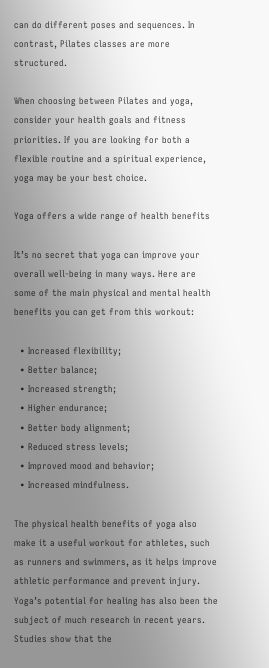can do different poses and sequences. In contrast, Pilates classes are more structured.

When choosing between Pilates and yoga, consider your health goals and fitness priorities. If you are looking for both a flexible routine and a spiritual experience, yoga may be your best choice.

Yoga offers a wide range of health benefits

It’s no secret that yoga can improve your overall well-being in many ways. Here are some of the main physical and mental health benefits you can get from this workout:

  • Increased flexibility;
  • Better balance;
  • Increased strength;
  • Higher endurance;
  • Better body alignment;
  • Reduced stress levels;
  • Improved mood and behavior;
  • Increased mindfulness.

The physical health benefits of yoga also make it a useful workout for athletes, such as runners and swimmers, as it helps improve athletic performance and prevent injury. Yoga’s potential for healing has also been the subject of much research in recent years. Studies show that the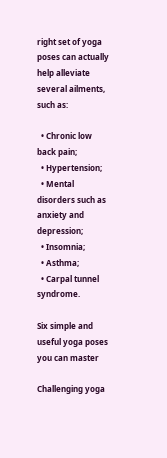right set of yoga poses can actually help alleviate several ailments, such as:

  • Chronic low back pain;
  • Hypertension;
  • Mental disorders such as anxiety and depression;
  • Insomnia;
  • Asthma;
  • Carpal tunnel syndrome.

Six simple and useful yoga poses you can master

Challenging yoga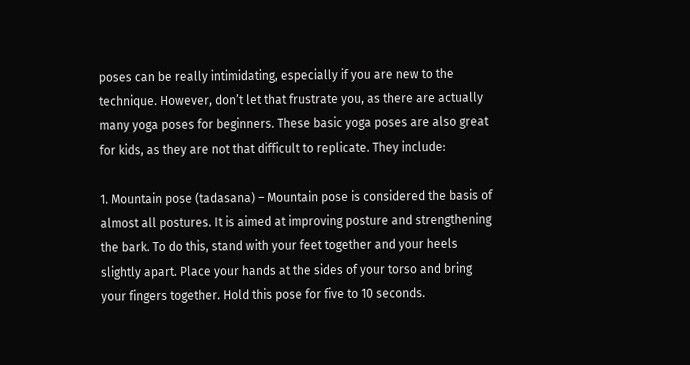poses can be really intimidating, especially if you are new to the technique. However, don’t let that frustrate you, as there are actually many yoga poses for beginners. These basic yoga poses are also great for kids, as they are not that difficult to replicate. They include:

1. Mountain pose (tadasana) – Mountain pose is considered the basis of almost all postures. It is aimed at improving posture and strengthening the bark. To do this, stand with your feet together and your heels slightly apart. Place your hands at the sides of your torso and bring your fingers together. Hold this pose for five to 10 seconds.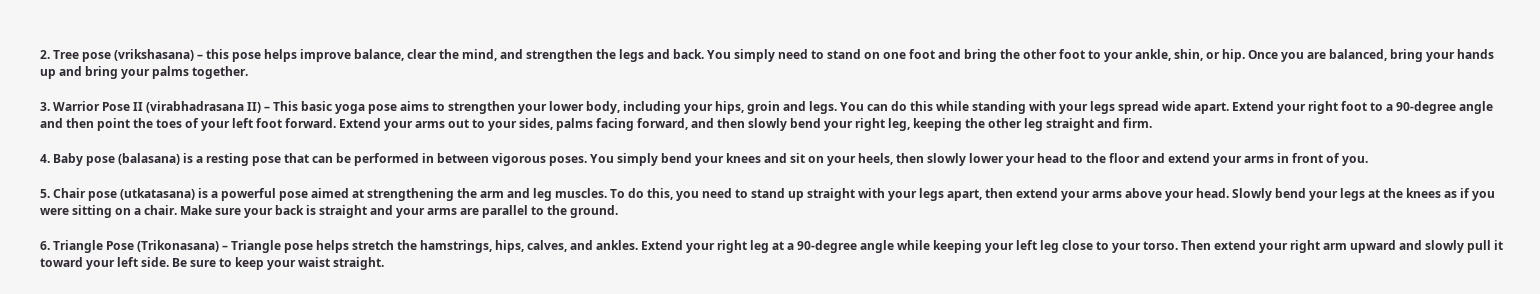2. Tree pose (vrikshasana) – this pose helps improve balance, clear the mind, and strengthen the legs and back. You simply need to stand on one foot and bring the other foot to your ankle, shin, or hip. Once you are balanced, bring your hands up and bring your palms together.

3. Warrior Pose II (virabhadrasana II) – This basic yoga pose aims to strengthen your lower body, including your hips, groin and legs. You can do this while standing with your legs spread wide apart. Extend your right foot to a 90-degree angle and then point the toes of your left foot forward. Extend your arms out to your sides, palms facing forward, and then slowly bend your right leg, keeping the other leg straight and firm.

4. Baby pose (balasana) is a resting pose that can be performed in between vigorous poses. You simply bend your knees and sit on your heels, then slowly lower your head to the floor and extend your arms in front of you.

5. Chair pose (utkatasana) is a powerful pose aimed at strengthening the arm and leg muscles. To do this, you need to stand up straight with your legs apart, then extend your arms above your head. Slowly bend your legs at the knees as if you were sitting on a chair. Make sure your back is straight and your arms are parallel to the ground.

6. Triangle Pose (Trikonasana) – Triangle pose helps stretch the hamstrings, hips, calves, and ankles. Extend your right leg at a 90-degree angle while keeping your left leg close to your torso. Then extend your right arm upward and slowly pull it toward your left side. Be sure to keep your waist straight.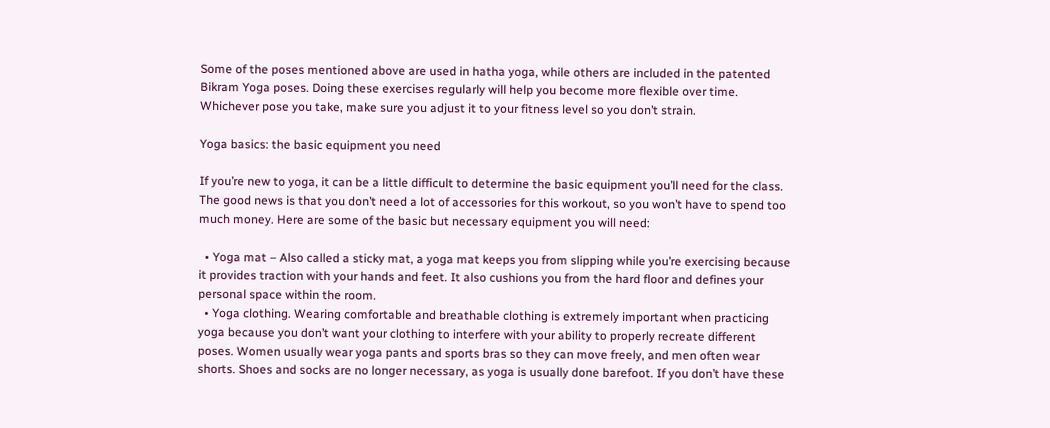Some of the poses mentioned above are used in hatha yoga, while others are included in the patented Bikram Yoga poses. Doing these exercises regularly will help you become more flexible over time. Whichever pose you take, make sure you adjust it to your fitness level so you don’t strain.

Yoga basics: the basic equipment you need

If you’re new to yoga, it can be a little difficult to determine the basic equipment you’ll need for the class. The good news is that you don’t need a lot of accessories for this workout, so you won’t have to spend too much money. Here are some of the basic but necessary equipment you will need:

  • Yoga mat – Also called a sticky mat, a yoga mat keeps you from slipping while you’re exercising because it provides traction with your hands and feet. It also cushions you from the hard floor and defines your personal space within the room.
  • Yoga clothing. Wearing comfortable and breathable clothing is extremely important when practicing yoga because you don’t want your clothing to interfere with your ability to properly recreate different poses. Women usually wear yoga pants and sports bras so they can move freely, and men often wear shorts. Shoes and socks are no longer necessary, as yoga is usually done barefoot. If you don’t have these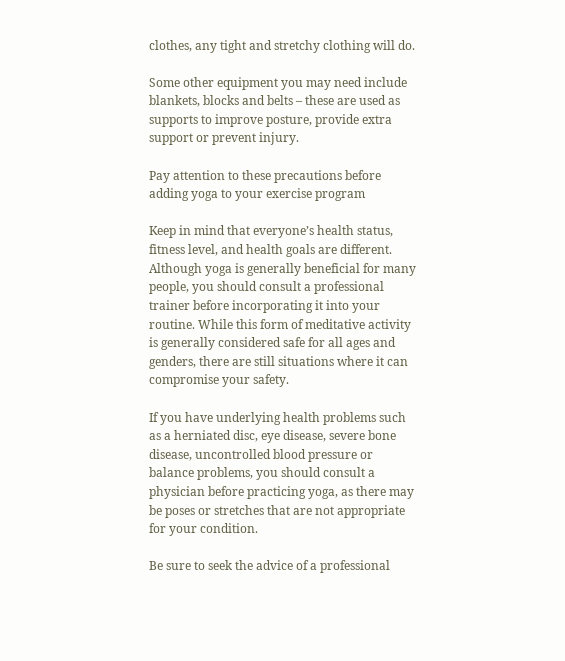clothes, any tight and stretchy clothing will do.

Some other equipment you may need include blankets, blocks and belts – these are used as supports to improve posture, provide extra support or prevent injury.

Pay attention to these precautions before adding yoga to your exercise program

Keep in mind that everyone’s health status, fitness level, and health goals are different. Although yoga is generally beneficial for many people, you should consult a professional trainer before incorporating it into your routine. While this form of meditative activity is generally considered safe for all ages and genders, there are still situations where it can compromise your safety.

If you have underlying health problems such as a herniated disc, eye disease, severe bone disease, uncontrolled blood pressure or balance problems, you should consult a physician before practicing yoga, as there may be poses or stretches that are not appropriate for your condition.

Be sure to seek the advice of a professional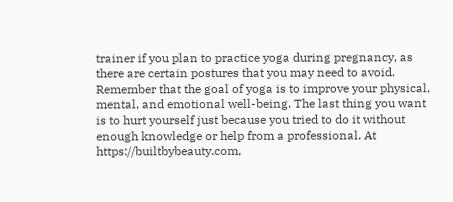trainer if you plan to practice yoga during pregnancy, as there are certain postures that you may need to avoid. Remember that the goal of yoga is to improve your physical, mental, and emotional well-being. The last thing you want is to hurt yourself just because you tried to do it without enough knowledge or help from a professional. At https://builtbybeauty.com,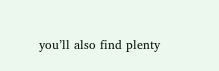you’ll also find plenty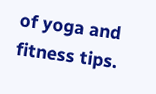of yoga and fitness tips.